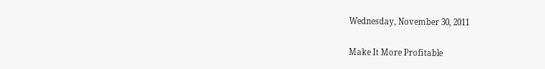Wednesday, November 30, 2011

Make It More Profitable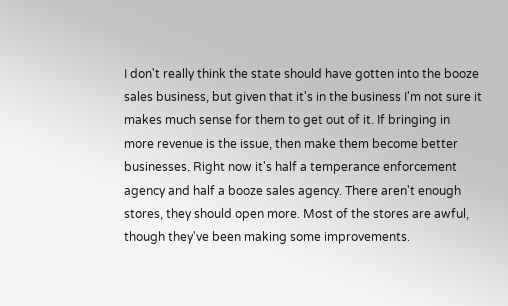I don't really think the state should have gotten into the booze sales business, but given that it's in the business I'm not sure it makes much sense for them to get out of it. If bringing in more revenue is the issue, then make them become better businesses. Right now it's half a temperance enforcement agency and half a booze sales agency. There aren't enough stores, they should open more. Most of the stores are awful, though they've been making some improvements.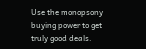Use the monopsony buying power to get truly good deals.